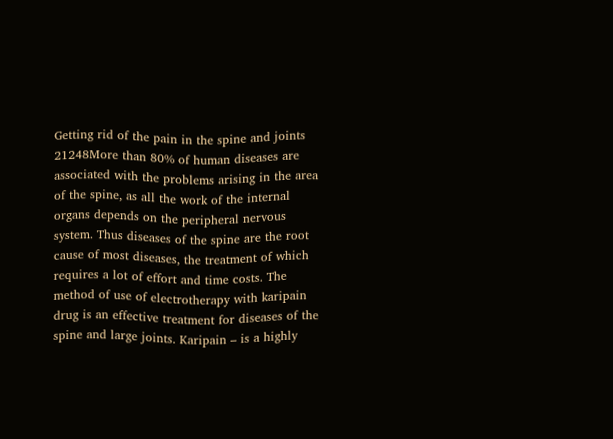Getting rid of the pain in the spine and joints
21248More than 80% of human diseases are associated with the problems arising in the area of the spine, as all the work of the internal organs depends on the peripheral nervous system. Thus diseases of the spine are the root cause of most diseases, the treatment of which requires a lot of effort and time costs. The method of use of electrotherapy with karipain drug is an effective treatment for diseases of the spine and large joints. Karipain – is a highly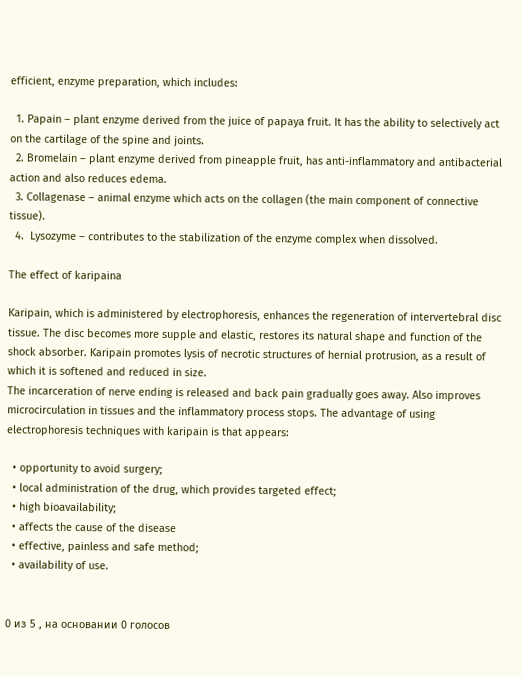efficient, enzyme preparation, which includes:

  1. Papain – plant enzyme derived from the juice of papaya fruit. It has the ability to selectively act on the cartilage of the spine and joints.
  2. Bromelain – plant enzyme derived from pineapple fruit, has anti-inflammatory and antibacterial action and also reduces edema.
  3. Collagenase – animal enzyme which acts on the collagen (the main component of connective tissue).
  4.  Lysozyme – contributes to the stabilization of the enzyme complex when dissolved.

The effect of karipaina

Karipain, which is administered by electrophoresis, enhances the regeneration of intervertebral disc tissue. The disc becomes more supple and elastic, restores its natural shape and function of the shock absorber. Karipain promotes lysis of necrotic structures of hernial protrusion, as a result of which it is softened and reduced in size.
The incarceration of nerve ending is released and back pain gradually goes away. Also improves microcirculation in tissues and the inflammatory process stops. The advantage of using electrophoresis techniques with karipain is that appears:

  • opportunity to avoid surgery;
  • local administration of the drug, which provides targeted effect;
  • high bioavailability;
  • affects the cause of the disease
  • effective, painless and safe method;
  • availability of use.


0 из 5 , на основании 0 голосов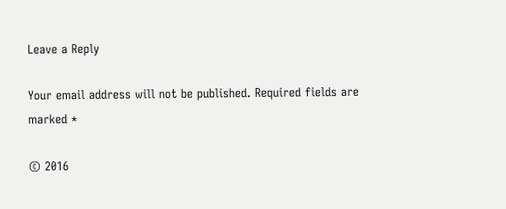Leave a Reply

Your email address will not be published. Required fields are marked *

© 2016